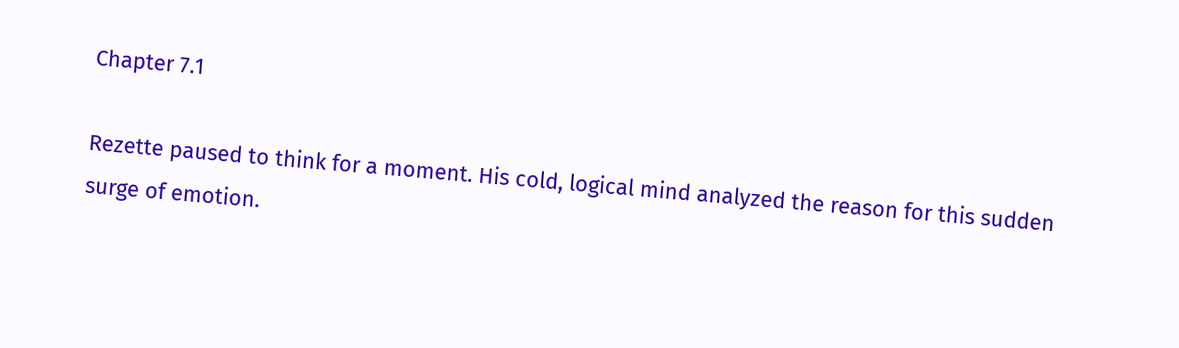Chapter 7.1

Rezette paused to think for a moment. His cold, logical mind analyzed the reason for this sudden surge of emotion.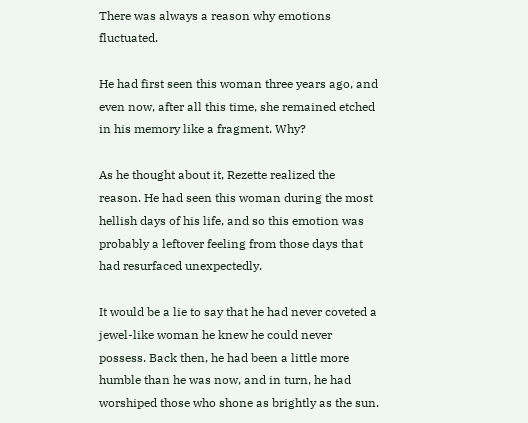There was always a reason why emotions fluctuated.

He had first seen this woman three years ago, and even now, after all this time, she remained etched in his memory like a fragment. Why?

As he thought about it, Rezette realized the reason. He had seen this woman during the most hellish days of his life, and so this emotion was probably a leftover feeling from those days that had resurfaced unexpectedly.

It would be a lie to say that he had never coveted a jewel-like woman he knew he could never possess. Back then, he had been a little more humble than he was now, and in turn, he had worshiped those who shone as brightly as the sun.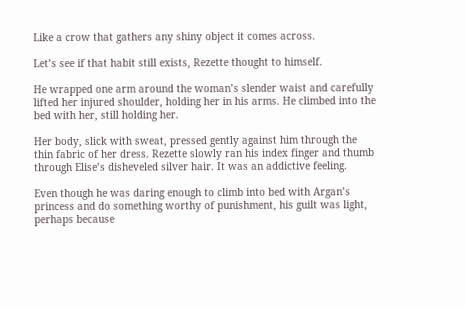Like a crow that gathers any shiny object it comes across.

Let’s see if that habit still exists, Rezette thought to himself.

He wrapped one arm around the woman’s slender waist and carefully lifted her injured shoulder, holding her in his arms. He climbed into the bed with her, still holding her.

Her body, slick with sweat, pressed gently against him through the thin fabric of her dress. Rezette slowly ran his index finger and thumb through Elise’s disheveled silver hair. It was an addictive feeling.

Even though he was daring enough to climb into bed with Argan’s princess and do something worthy of punishment, his guilt was light, perhaps because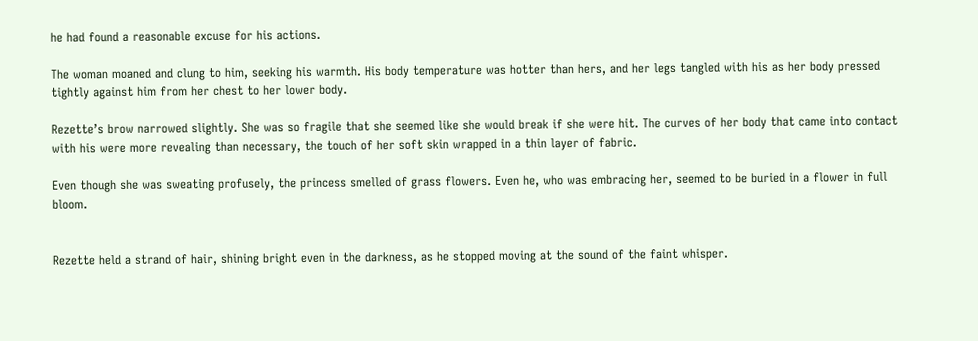he had found a reasonable excuse for his actions.

The woman moaned and clung to him, seeking his warmth. His body temperature was hotter than hers, and her legs tangled with his as her body pressed tightly against him from her chest to her lower body.

Rezette’s brow narrowed slightly. She was so fragile that she seemed like she would break if she were hit. The curves of her body that came into contact with his were more revealing than necessary, the touch of her soft skin wrapped in a thin layer of fabric.

Even though she was sweating profusely, the princess smelled of grass flowers. Even he, who was embracing her, seemed to be buried in a flower in full bloom.


Rezette held a strand of hair, shining bright even in the darkness, as he stopped moving at the sound of the faint whisper.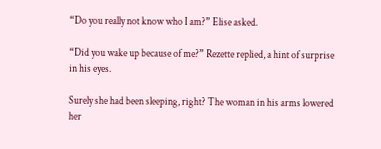“Do you really not know who I am?” Elise asked.

“Did you wake up because of me?” Rezette replied, a hint of surprise in his eyes.

Surely she had been sleeping, right? The woman in his arms lowered her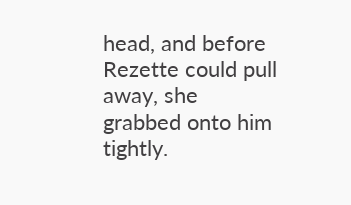head, and before Rezette could pull away, she grabbed onto him tightly.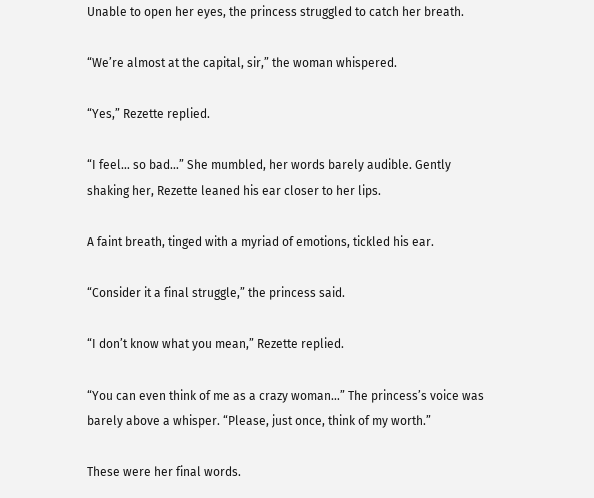Unable to open her eyes, the princess struggled to catch her breath.

“We’re almost at the capital, sir,” the woman whispered.

“Yes,” Rezette replied.

“I feel… so bad…” She mumbled, her words barely audible. Gently shaking her, Rezette leaned his ear closer to her lips.

A faint breath, tinged with a myriad of emotions, tickled his ear.

“Consider it a final struggle,” the princess said.

“I don’t know what you mean,” Rezette replied.

“You can even think of me as a crazy woman…” The princess’s voice was barely above a whisper. “Please, just once, think of my worth.”

These were her final words.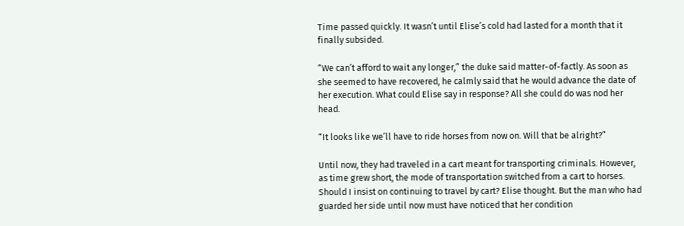Time passed quickly. It wasn’t until Elise’s cold had lasted for a month that it finally subsided.

“We can’t afford to wait any longer,” the duke said matter-of-factly. As soon as she seemed to have recovered, he calmly said that he would advance the date of her execution. What could Elise say in response? All she could do was nod her head.

“It looks like we’ll have to ride horses from now on. Will that be alright?”

Until now, they had traveled in a cart meant for transporting criminals. However, as time grew short, the mode of transportation switched from a cart to horses. Should I insist on continuing to travel by cart? Elise thought. But the man who had guarded her side until now must have noticed that her condition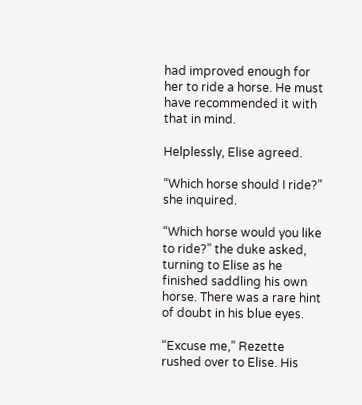had improved enough for her to ride a horse. He must have recommended it with that in mind.

Helplessly, Elise agreed.

“Which horse should I ride?” she inquired.

“Which horse would you like to ride?” the duke asked, turning to Elise as he finished saddling his own horse. There was a rare hint of doubt in his blue eyes.

“Excuse me,” Rezette rushed over to Elise. His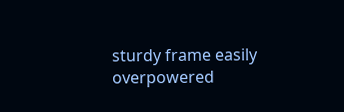sturdy frame easily overpowered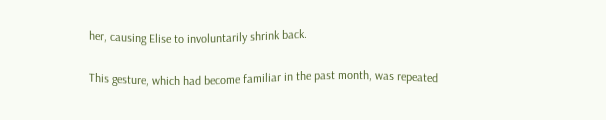her, causing Elise to involuntarily shrink back.

This gesture, which had become familiar in the past month, was repeated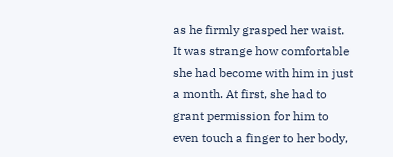as he firmly grasped her waist. It was strange how comfortable she had become with him in just a month. At first, she had to grant permission for him to even touch a finger to her body,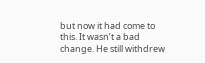but now it had come to this. It wasn’t a bad change. He still withdrew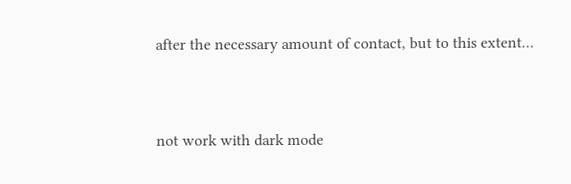after the necessary amount of contact, but to this extent…



not work with dark mode